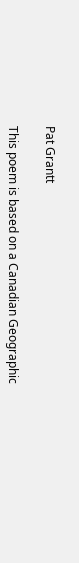Pat Grantt

This poem is based on a Canadian Geographic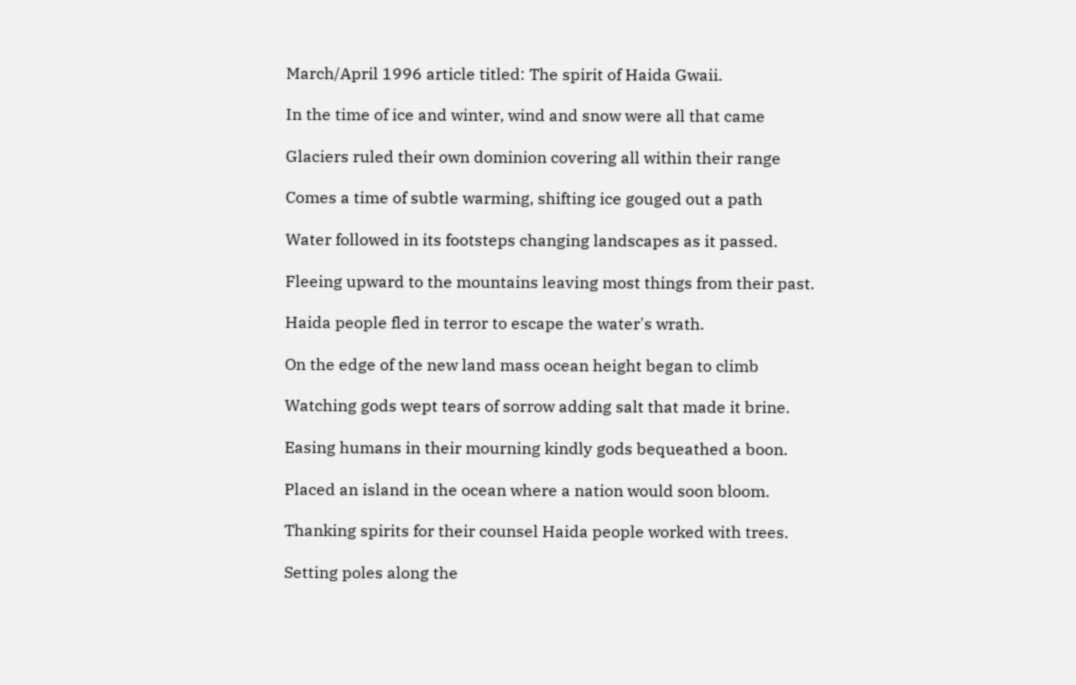March/April 1996 article titled: The spirit of Haida Gwaii.

In the time of ice and winter, wind and snow were all that came

Glaciers ruled their own dominion covering all within their range

Comes a time of subtle warming, shifting ice gouged out a path

Water followed in its footsteps changing landscapes as it passed.

Fleeing upward to the mountains leaving most things from their past.

Haida people fled in terror to escape the water's wrath.

On the edge of the new land mass ocean height began to climb

Watching gods wept tears of sorrow adding salt that made it brine.

Easing humans in their mourning kindly gods bequeathed a boon.

Placed an island in the ocean where a nation would soon bloom.

Thanking spirits for their counsel Haida people worked with trees.

Setting poles along the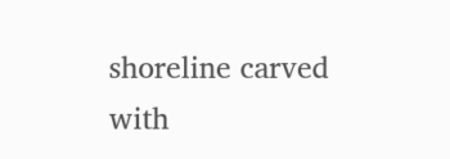shoreline carved with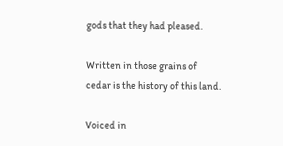gods that they had pleased.

Written in those grains of cedar is the history of this land.

Voiced in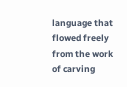language that flowed freely from the work of carving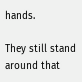hands.

They still stand around that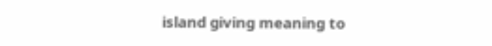island giving meaning to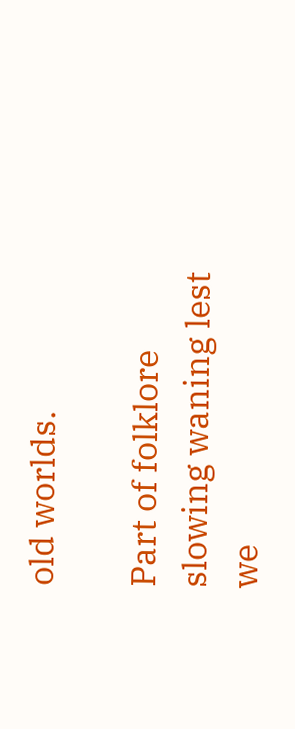old worlds.

Part of folklore slowing waning lest we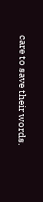care to save their words.